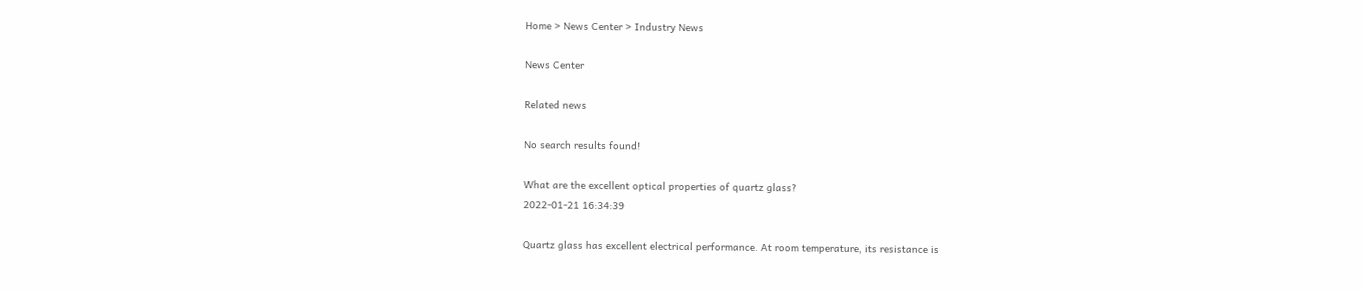Home > News Center > Industry News

News Center

Related news

No search results found!

What are the excellent optical properties of quartz glass?
2022-01-21 16:34:39

Quartz glass has excellent electrical performance. At room temperature, its resistance is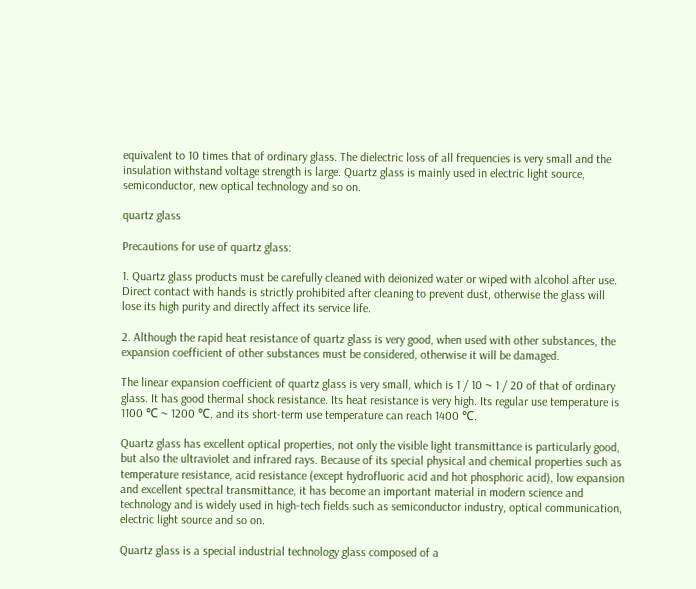equivalent to 10 times that of ordinary glass. The dielectric loss of all frequencies is very small and the insulation withstand voltage strength is large. Quartz glass is mainly used in electric light source, semiconductor, new optical technology and so on.

quartz glass

Precautions for use of quartz glass:

1. Quartz glass products must be carefully cleaned with deionized water or wiped with alcohol after use. Direct contact with hands is strictly prohibited after cleaning to prevent dust, otherwise the glass will lose its high purity and directly affect its service life.

2. Although the rapid heat resistance of quartz glass is very good, when used with other substances, the expansion coefficient of other substances must be considered, otherwise it will be damaged.

The linear expansion coefficient of quartz glass is very small, which is 1 / 10 ~ 1 / 20 of that of ordinary glass. It has good thermal shock resistance. Its heat resistance is very high. Its regular use temperature is 1100 ℃ ~ 1200 ℃, and its short-term use temperature can reach 1400 ℃.

Quartz glass has excellent optical properties, not only the visible light transmittance is particularly good, but also the ultraviolet and infrared rays. Because of its special physical and chemical properties such as temperature resistance, acid resistance (except hydrofluoric acid and hot phosphoric acid), low expansion and excellent spectral transmittance, it has become an important material in modern science and technology and is widely used in high-tech fields such as semiconductor industry, optical communication, electric light source and so on.

Quartz glass is a special industrial technology glass composed of a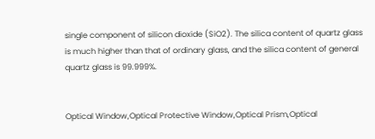single component of silicon dioxide (SiO2). The silica content of quartz glass is much higher than that of ordinary glass, and the silica content of general quartz glass is 99.999%.


Optical Window,Optical Protective Window,Optical Prism,Optical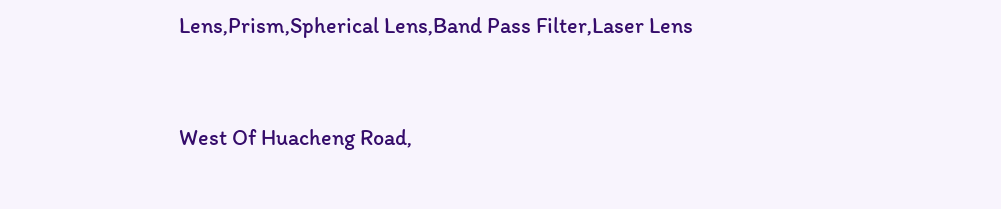Lens,Prism,Spherical Lens,Band Pass Filter,Laser Lens


West Of Huacheng Road,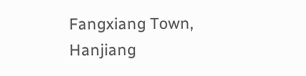Fangxiang Town, Hanjiang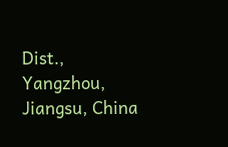Dist., Yangzhou, Jiangsu, China